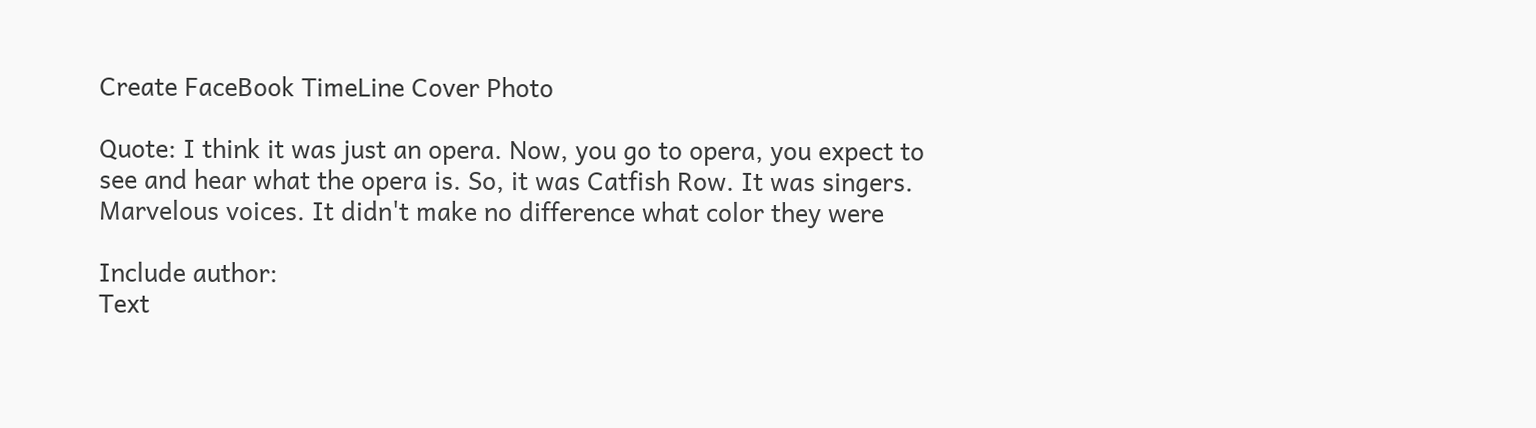Create FaceBook TimeLine Cover Photo

Quote: I think it was just an opera. Now, you go to opera, you expect to see and hear what the opera is. So, it was Catfish Row. It was singers. Marvelous voices. It didn't make no difference what color they were

Include author:
Text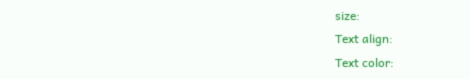size:
Text align:
Text color: